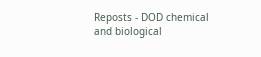Reposts - DOD chemical and biological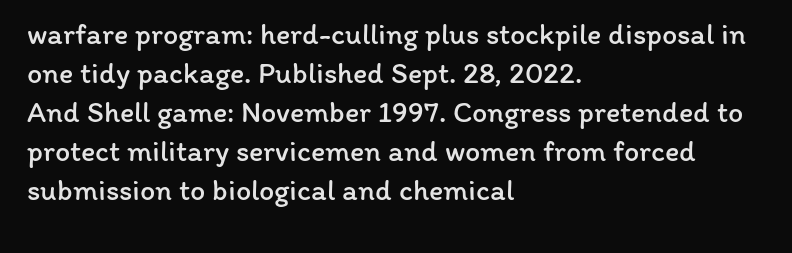warfare program: herd-culling plus stockpile disposal in one tidy package. Published Sept. 28, 2022.
And Shell game: November 1997. Congress pretended to protect military servicemen and women from forced submission to biological and chemical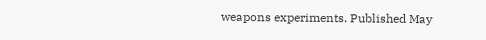weapons experiments. Published May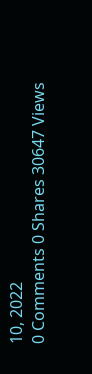10, 2022
0 Comments 0 Shares 30647 Views